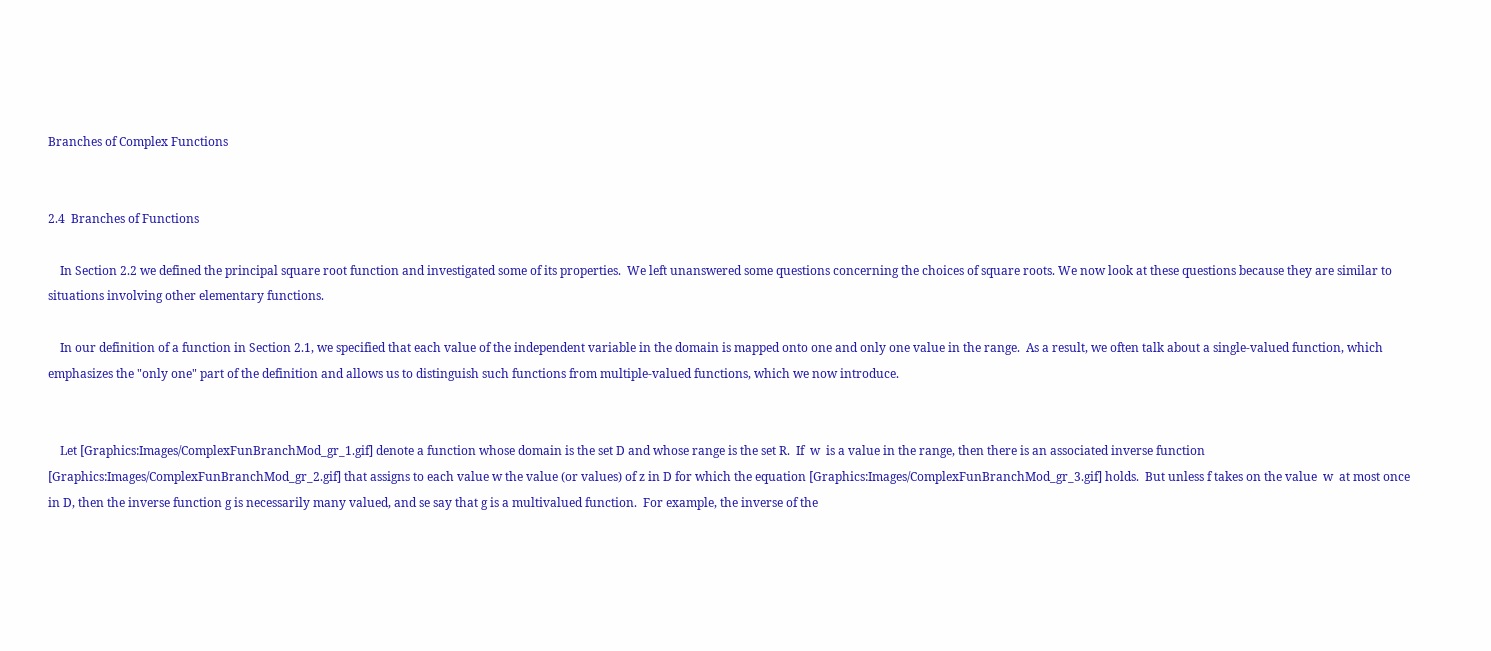Branches of Complex Functions


2.4  Branches of Functions

    In Section 2.2 we defined the principal square root function and investigated some of its properties.  We left unanswered some questions concerning the choices of square roots. We now look at these questions because they are similar to situations involving other elementary functions.

    In our definition of a function in Section 2.1, we specified that each value of the independent variable in the domain is mapped onto one and only one value in the range.  As a result, we often talk about a single-valued function, which emphasizes the "only one" part of the definition and allows us to distinguish such functions from multiple-valued functions, which we now introduce.


    Let [Graphics:Images/ComplexFunBranchMod_gr_1.gif] denote a function whose domain is the set D and whose range is the set R.  If  w  is a value in the range, then there is an associated inverse function [Graphics:Images/ComplexFunBranchMod_gr_2.gif] that assigns to each value w the value (or values) of z in D for which the equation [Graphics:Images/ComplexFunBranchMod_gr_3.gif] holds.  But unless f takes on the value  w  at most once in D, then the inverse function g is necessarily many valued, and se say that g is a multivalued function.  For example, the inverse of the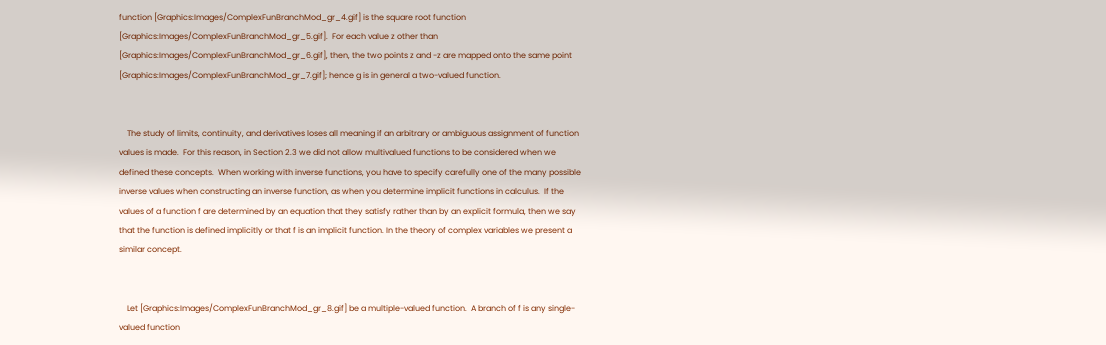function [Graphics:Images/ComplexFunBranchMod_gr_4.gif] is the square root function [Graphics:Images/ComplexFunBranchMod_gr_5.gif].  For each value z other than [Graphics:Images/ComplexFunBranchMod_gr_6.gif], then, the two points z and -z are mapped onto the same point [Graphics:Images/ComplexFunBranchMod_gr_7.gif]; hence g is in general a two-valued function.


    The study of limits, continuity, and derivatives loses all meaning if an arbitrary or ambiguous assignment of function values is made.  For this reason, in Section 2.3 we did not allow multivalued functions to be considered when we defined these concepts.  When working with inverse functions, you have to specify carefully one of the many possible inverse values when constructing an inverse function, as when you determine implicit functions in calculus.  If the values of a function f are determined by an equation that they satisfy rather than by an explicit formula, then we say that the function is defined implicitly or that f is an implicit function. In the theory of complex variables we present a similar concept.


    Let [Graphics:Images/ComplexFunBranchMod_gr_8.gif] be a multiple-valued function.  A branch of f is any single-valued function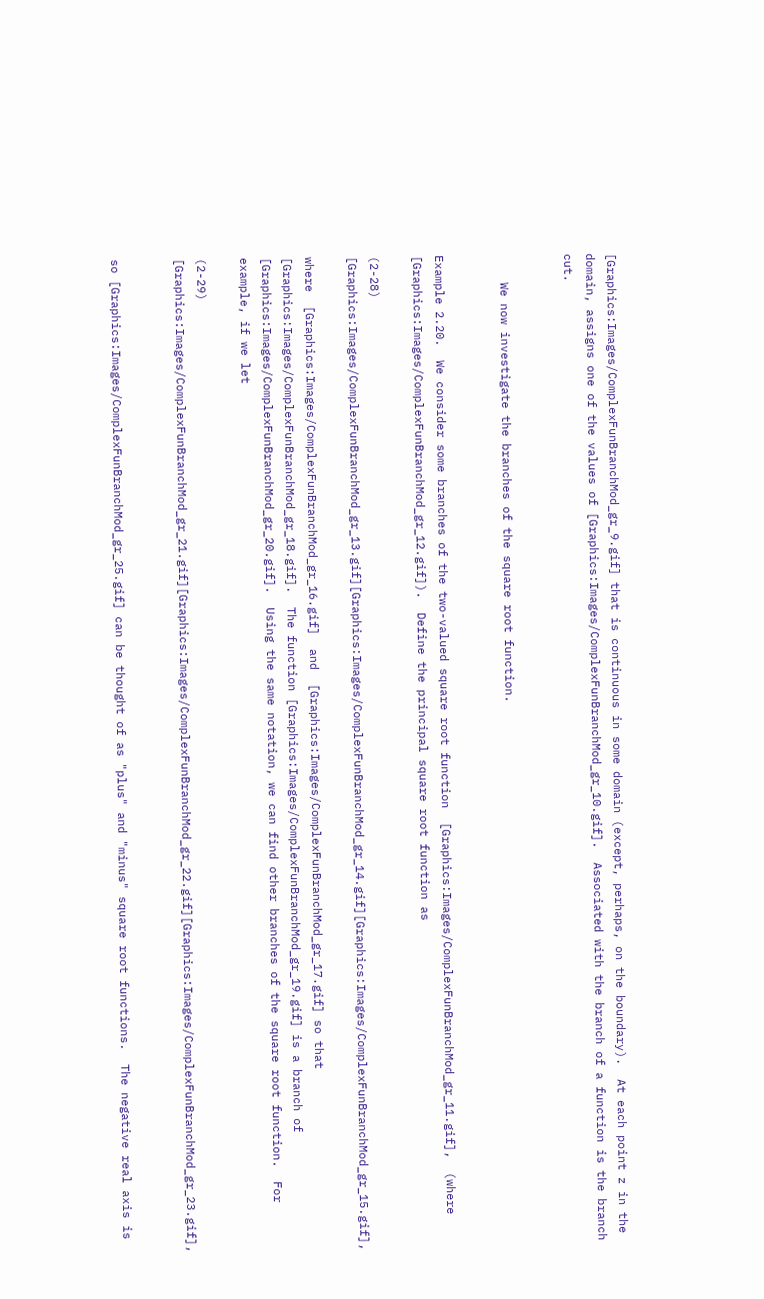[Graphics:Images/ComplexFunBranchMod_gr_9.gif] that is continuous in some domain (except, perhaps, on the boundary).  At each point z in the domain, assigns one of the values of [Graphics:Images/ComplexFunBranchMod_gr_10.gif].  Associated with the branch of a function is the branch cut.


    We now investigate the branches of the square root function.


Example 2.20.  We consider some branches of the two-valued square root function  [Graphics:Images/ComplexFunBranchMod_gr_11.gif],  (where [Graphics:Images/ComplexFunBranchMod_gr_12.gif]).  Define the principal square root function as

(2-28)            [Graphics:Images/ComplexFunBranchMod_gr_13.gif][Graphics:Images/ComplexFunBranchMod_gr_14.gif][Graphics:Images/ComplexFunBranchMod_gr_15.gif],

where  [Graphics:Images/ComplexFunBranchMod_gr_16.gif]  and  [Graphics:Images/ComplexFunBranchMod_gr_17.gif] so that  [Graphics:Images/ComplexFunBranchMod_gr_18.gif].  The function [Graphics:Images/ComplexFunBranchMod_gr_19.gif] is a branch of [Graphics:Images/ComplexFunBranchMod_gr_20.gif].  Using the same notation, we can find other branches of the square root function.  For example, if we let

(2-29)            [Graphics:Images/ComplexFunBranchMod_gr_21.gif][Graphics:Images/ComplexFunBranchMod_gr_22.gif][Graphics:Images/ComplexFunBranchMod_gr_23.gif],


so [Graphics:Images/ComplexFunBranchMod_gr_25.gif] can be thought of as "plus" and "minus" square root functions.  The negative real axis is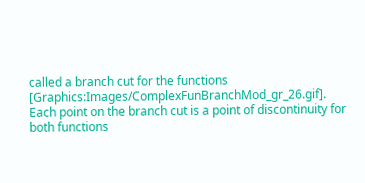called a branch cut for the functions [Graphics:Images/ComplexFunBranchMod_gr_26.gif].  Each point on the branch cut is a point of discontinuity for both functions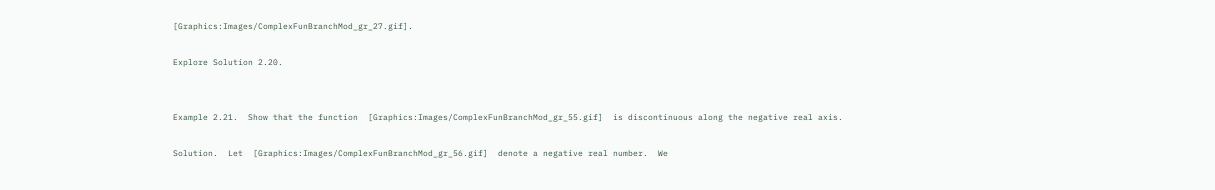[Graphics:Images/ComplexFunBranchMod_gr_27.gif].

Explore Solution 2.20.


Example 2.21.  Show that the function  [Graphics:Images/ComplexFunBranchMod_gr_55.gif]  is discontinuous along the negative real axis.

Solution.  Let  [Graphics:Images/ComplexFunBranchMod_gr_56.gif]  denote a negative real number.  We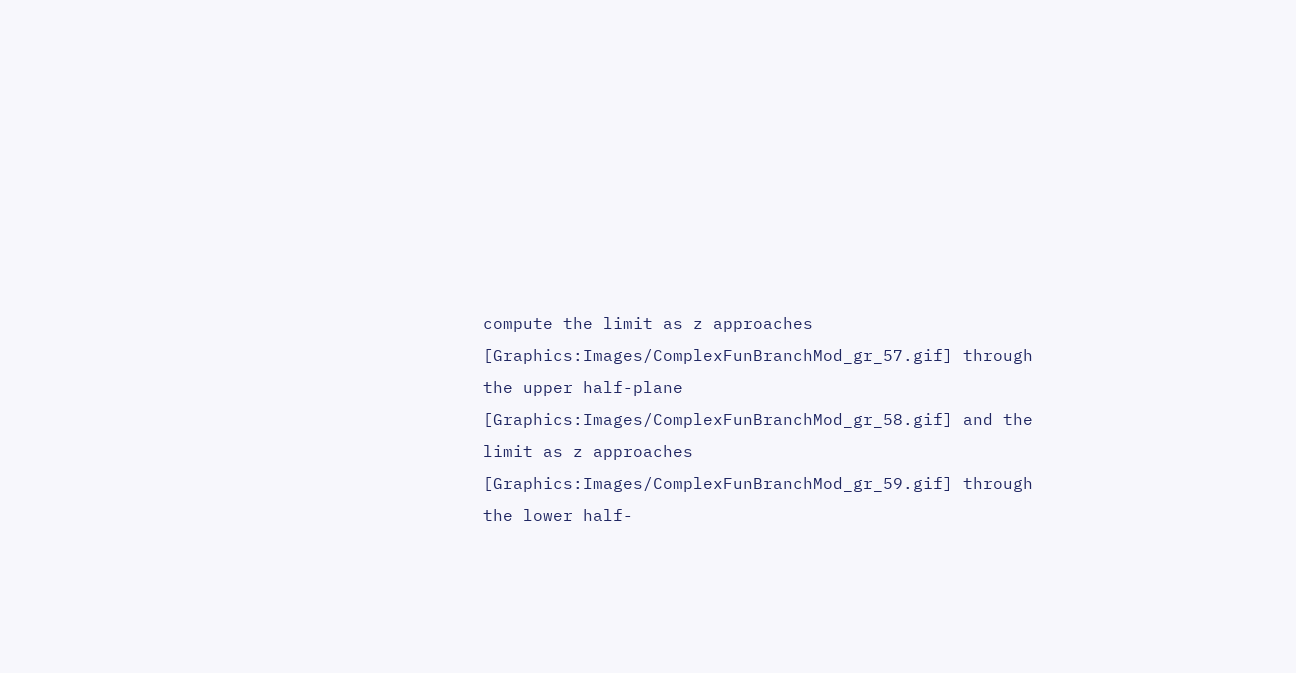compute the limit as z approaches [Graphics:Images/ComplexFunBranchMod_gr_57.gif] through the upper half-plane [Graphics:Images/ComplexFunBranchMod_gr_58.gif] and the limit as z approaches [Graphics:Images/ComplexFunBranchMod_gr_59.gif] through the lower half-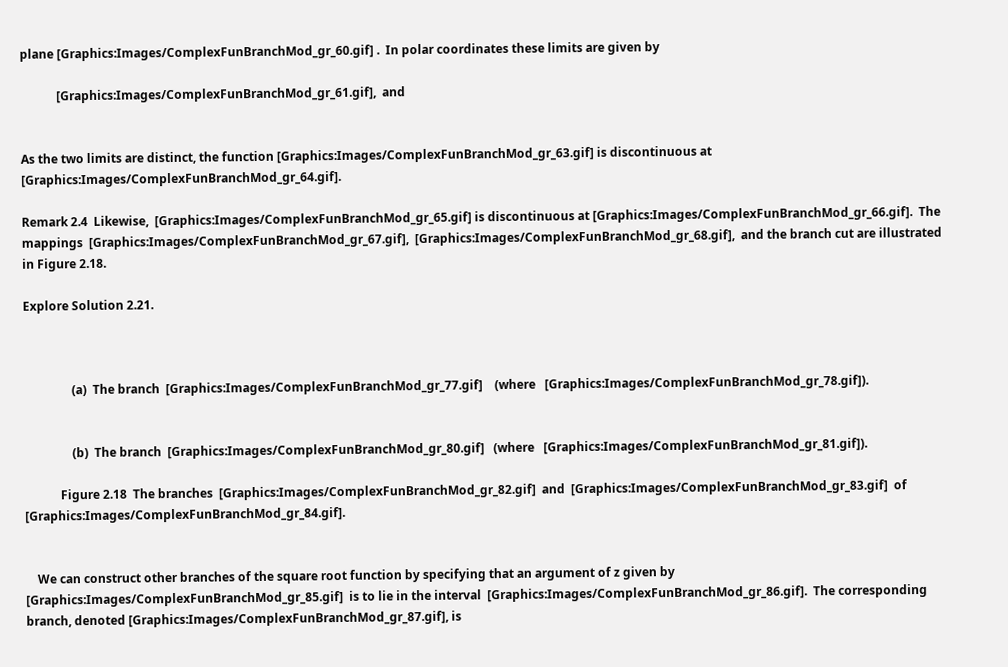plane [Graphics:Images/ComplexFunBranchMod_gr_60.gif] .  In polar coordinates these limits are given by

            [Graphics:Images/ComplexFunBranchMod_gr_61.gif],  and


As the two limits are distinct, the function [Graphics:Images/ComplexFunBranchMod_gr_63.gif] is discontinuous at [Graphics:Images/ComplexFunBranchMod_gr_64.gif].

Remark 2.4  Likewise,  [Graphics:Images/ComplexFunBranchMod_gr_65.gif] is discontinuous at [Graphics:Images/ComplexFunBranchMod_gr_66.gif].  The mappings  [Graphics:Images/ComplexFunBranchMod_gr_67.gif],  [Graphics:Images/ComplexFunBranchMod_gr_68.gif],  and the branch cut are illustrated in Figure 2.18.

Explore Solution 2.21.



                (a)  The branch  [Graphics:Images/ComplexFunBranchMod_gr_77.gif]    (where   [Graphics:Images/ComplexFunBranchMod_gr_78.gif]).


                (b)  The branch  [Graphics:Images/ComplexFunBranchMod_gr_80.gif]   (where   [Graphics:Images/ComplexFunBranchMod_gr_81.gif]).

            Figure 2.18  The branches  [Graphics:Images/ComplexFunBranchMod_gr_82.gif]  and  [Graphics:Images/ComplexFunBranchMod_gr_83.gif]  of  [Graphics:Images/ComplexFunBranchMod_gr_84.gif].


    We can construct other branches of the square root function by specifying that an argument of z given by  [Graphics:Images/ComplexFunBranchMod_gr_85.gif]  is to lie in the interval  [Graphics:Images/ComplexFunBranchMod_gr_86.gif].  The corresponding branch, denoted [Graphics:Images/ComplexFunBranchMod_gr_87.gif], is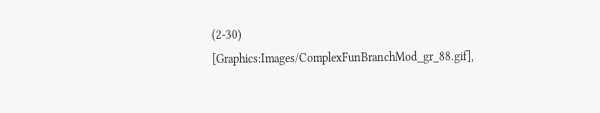(2-30)            [Graphics:Images/ComplexFunBranchMod_gr_88.gif],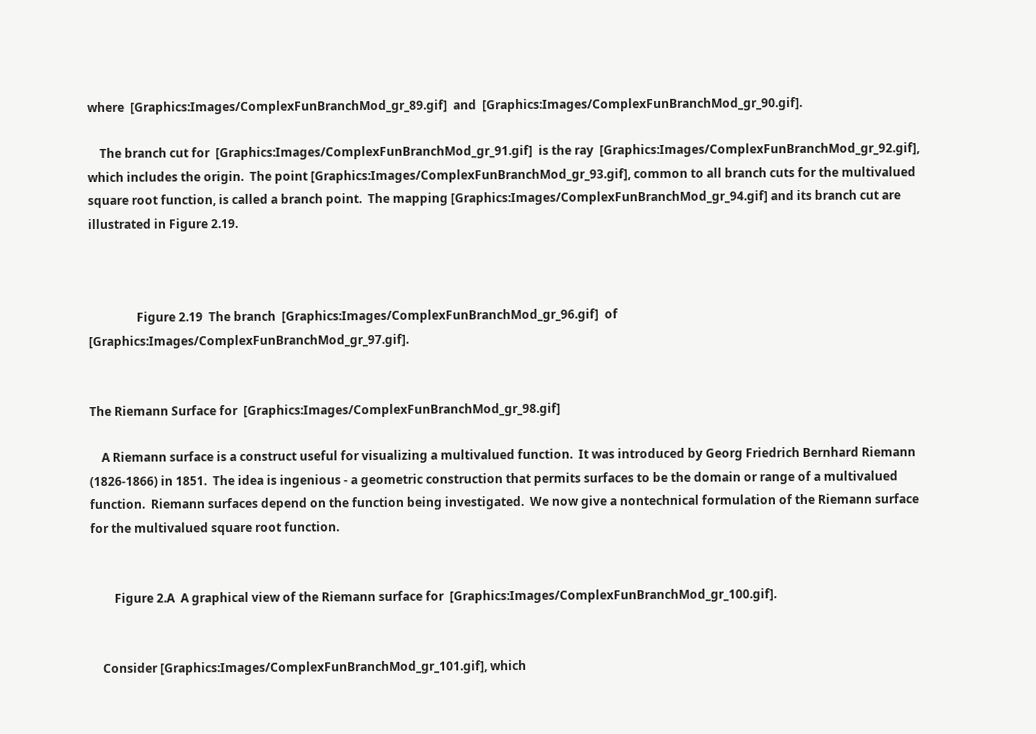where  [Graphics:Images/ComplexFunBranchMod_gr_89.gif]  and  [Graphics:Images/ComplexFunBranchMod_gr_90.gif].

    The branch cut for  [Graphics:Images/ComplexFunBranchMod_gr_91.gif]  is the ray  [Graphics:Images/ComplexFunBranchMod_gr_92.gif],  which includes the origin.  The point [Graphics:Images/ComplexFunBranchMod_gr_93.gif], common to all branch cuts for the multivalued square root function, is called a branch point.  The mapping [Graphics:Images/ComplexFunBranchMod_gr_94.gif] and its branch cut are illustrated in Figure 2.19.



                Figure 2.19  The branch  [Graphics:Images/ComplexFunBranchMod_gr_96.gif]  of  [Graphics:Images/ComplexFunBranchMod_gr_97.gif].


The Riemann Surface for  [Graphics:Images/ComplexFunBranchMod_gr_98.gif]

    A Riemann surface is a construct useful for visualizing a multivalued function.  It was introduced by Georg Friedrich Bernhard Riemann (1826-1866) in 1851.  The idea is ingenious - a geometric construction that permits surfaces to be the domain or range of a multivalued function.  Riemann surfaces depend on the function being investigated.  We now give a nontechnical formulation of the Riemann surface for the multivalued square root function.


        Figure 2.A  A graphical view of the Riemann surface for  [Graphics:Images/ComplexFunBranchMod_gr_100.gif].


    Consider [Graphics:Images/ComplexFunBranchMod_gr_101.gif], which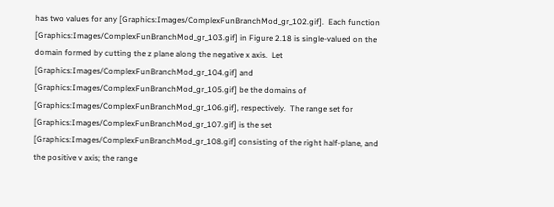has two values for any [Graphics:Images/ComplexFunBranchMod_gr_102.gif].  Each function [Graphics:Images/ComplexFunBranchMod_gr_103.gif] in Figure 2.18 is single-valued on the domain formed by cutting the z plane along the negative x axis.  Let [Graphics:Images/ComplexFunBranchMod_gr_104.gif] and [Graphics:Images/ComplexFunBranchMod_gr_105.gif] be the domains of [Graphics:Images/ComplexFunBranchMod_gr_106.gif], respectively.  The range set for [Graphics:Images/ComplexFunBranchMod_gr_107.gif] is the set [Graphics:Images/ComplexFunBranchMod_gr_108.gif] consisting of the right half-plane, and the positive v axis; the range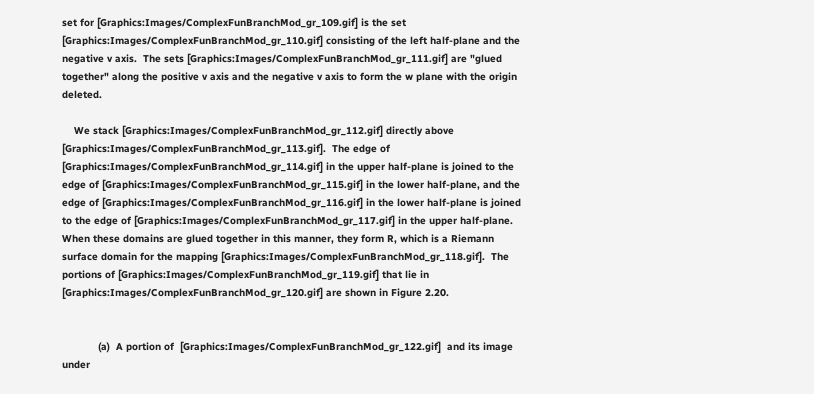set for [Graphics:Images/ComplexFunBranchMod_gr_109.gif] is the set [Graphics:Images/ComplexFunBranchMod_gr_110.gif] consisting of the left half-plane and the negative v axis.  The sets [Graphics:Images/ComplexFunBranchMod_gr_111.gif] are "glued together" along the positive v axis and the negative v axis to form the w plane with the origin deleted.

    We stack [Graphics:Images/ComplexFunBranchMod_gr_112.gif] directly above [Graphics:Images/ComplexFunBranchMod_gr_113.gif].  The edge of [Graphics:Images/ComplexFunBranchMod_gr_114.gif] in the upper half-plane is joined to the edge of [Graphics:Images/ComplexFunBranchMod_gr_115.gif] in the lower half-plane, and the edge of [Graphics:Images/ComplexFunBranchMod_gr_116.gif] in the lower half-plane is joined to the edge of [Graphics:Images/ComplexFunBranchMod_gr_117.gif] in the upper half-plane.  When these domains are glued together in this manner, they form R, which is a Riemann surface domain for the mapping [Graphics:Images/ComplexFunBranchMod_gr_118.gif].  The portions of [Graphics:Images/ComplexFunBranchMod_gr_119.gif] that lie in [Graphics:Images/ComplexFunBranchMod_gr_120.gif] are shown in Figure 2.20.


            (a)  A portion of  [Graphics:Images/ComplexFunBranchMod_gr_122.gif]  and its image under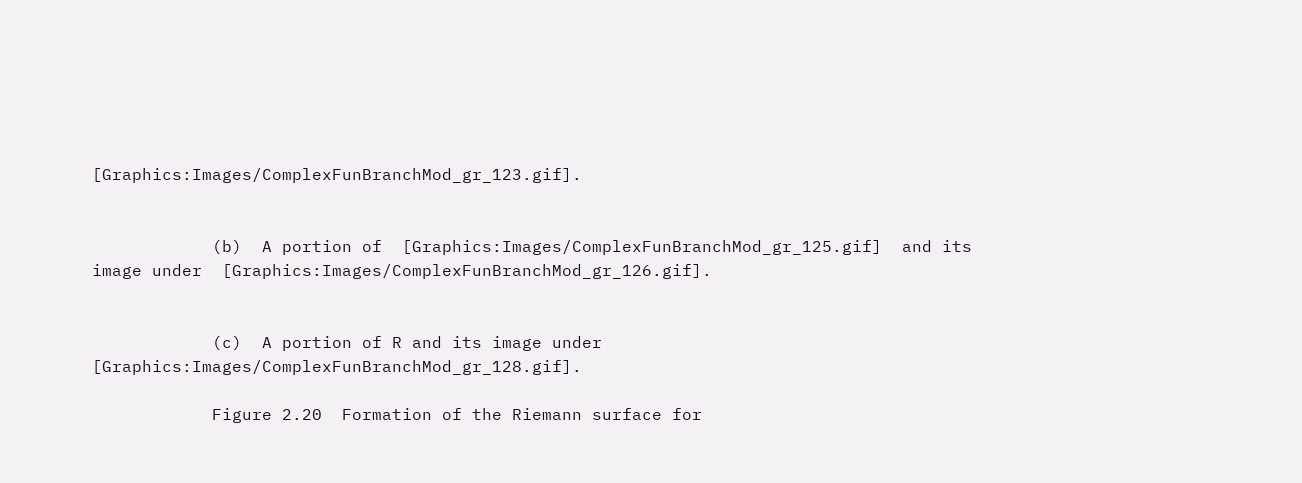[Graphics:Images/ComplexFunBranchMod_gr_123.gif].


            (b)  A portion of  [Graphics:Images/ComplexFunBranchMod_gr_125.gif]  and its image under  [Graphics:Images/ComplexFunBranchMod_gr_126.gif].


            (c)  A portion of R and its image under  [Graphics:Images/ComplexFunBranchMod_gr_128.gif].

            Figure 2.20  Formation of the Riemann surface for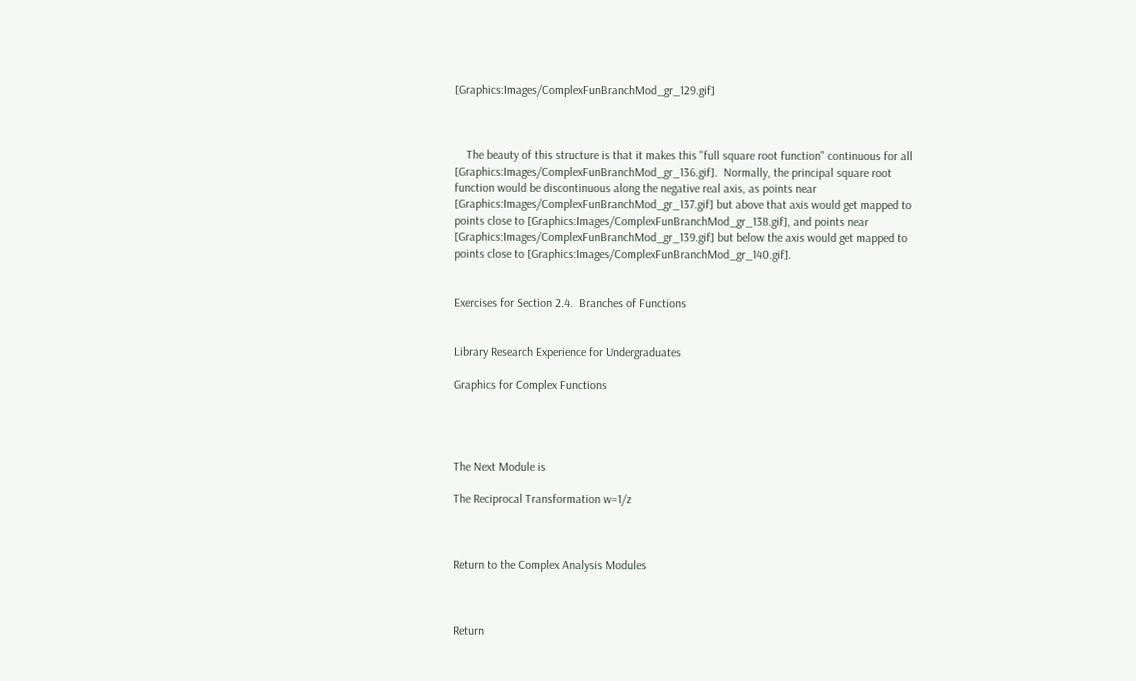[Graphics:Images/ComplexFunBranchMod_gr_129.gif]



    The beauty of this structure is that it makes this "full square root function" continuous for all [Graphics:Images/ComplexFunBranchMod_gr_136.gif].  Normally, the principal square root function would be discontinuous along the negative real axis, as points near [Graphics:Images/ComplexFunBranchMod_gr_137.gif] but above that axis would get mapped to points close to [Graphics:Images/ComplexFunBranchMod_gr_138.gif], and points near [Graphics:Images/ComplexFunBranchMod_gr_139.gif] but below the axis would get mapped to points close to [Graphics:Images/ComplexFunBranchMod_gr_140.gif].


Exercises for Section 2.4.  Branches of Functions


Library Research Experience for Undergraduates

Graphics for Complex Functions




The Next Module is

The Reciprocal Transformation w=1/z



Return to the Complex Analysis Modules



Return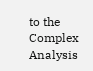to the Complex Analysis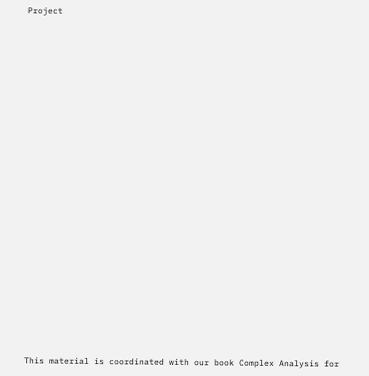Project
























This material is coordinated with our book Complex Analysis for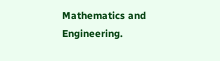Mathematics and Engineering.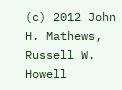(c) 2012 John H. Mathews, Russell W. Howell